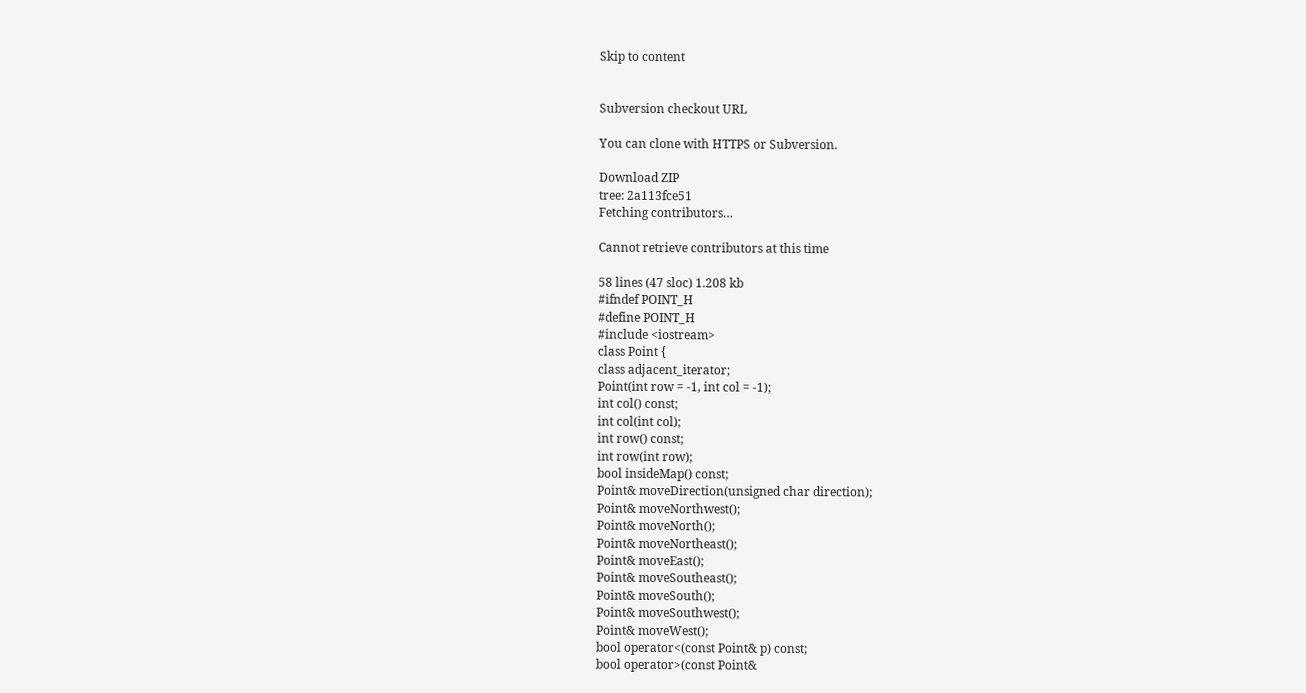Skip to content


Subversion checkout URL

You can clone with HTTPS or Subversion.

Download ZIP
tree: 2a113fce51
Fetching contributors…

Cannot retrieve contributors at this time

58 lines (47 sloc) 1.208 kb
#ifndef POINT_H
#define POINT_H
#include <iostream>
class Point {
class adjacent_iterator;
Point(int row = -1, int col = -1);
int col() const;
int col(int col);
int row() const;
int row(int row);
bool insideMap() const;
Point& moveDirection(unsigned char direction);
Point& moveNorthwest();
Point& moveNorth();
Point& moveNortheast();
Point& moveEast();
Point& moveSoutheast();
Point& moveSouth();
Point& moveSouthwest();
Point& moveWest();
bool operator<(const Point& p) const;
bool operator>(const Point&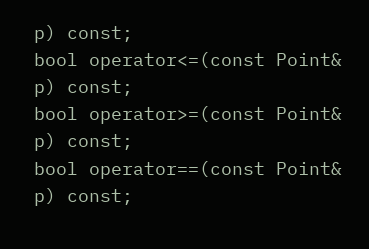p) const;
bool operator<=(const Point& p) const;
bool operator>=(const Point& p) const;
bool operator==(const Point& p) const;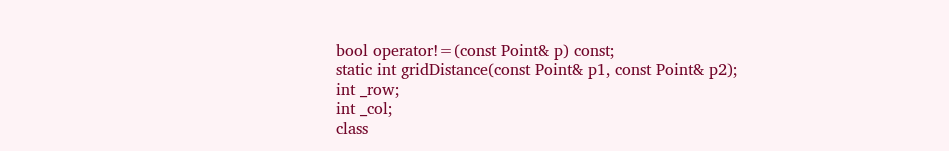bool operator!=(const Point& p) const;
static int gridDistance(const Point& p1, const Point& p2);
int _row;
int _col;
class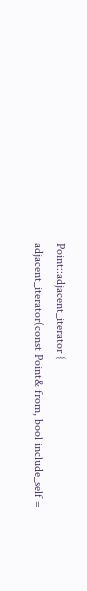Point::adjacent_iterator {
adjacent_iterator(const Point& from, bool include_self =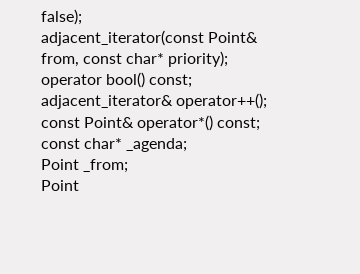false);
adjacent_iterator(const Point& from, const char* priority);
operator bool() const;
adjacent_iterator& operator++();
const Point& operator*() const;
const char* _agenda;
Point _from;
Point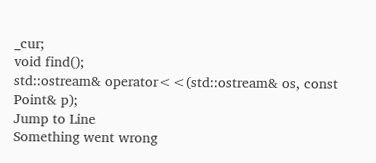_cur;
void find();
std::ostream& operator<<(std::ostream& os, const Point& p);
Jump to Line
Something went wrong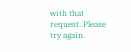with that request. Please try again.